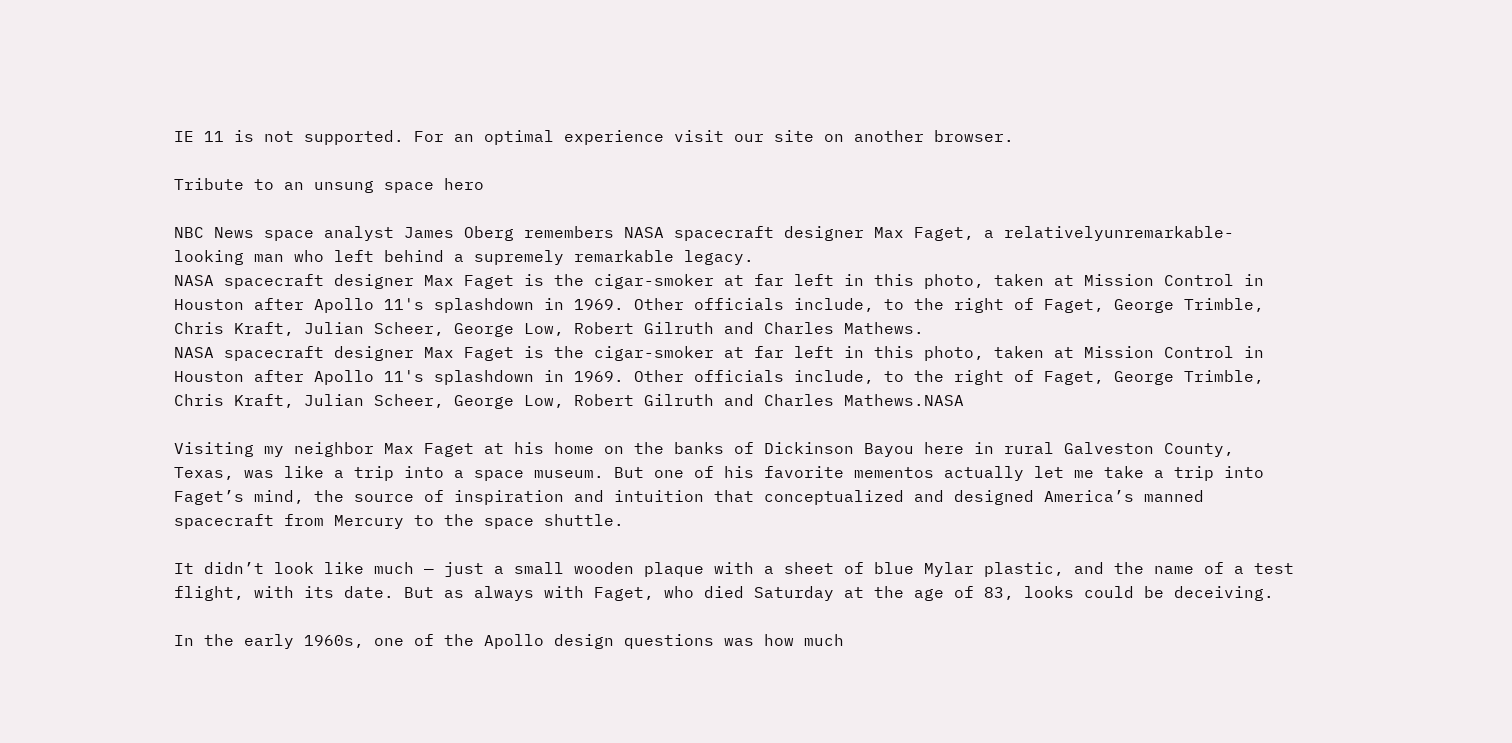IE 11 is not supported. For an optimal experience visit our site on another browser.

Tribute to an unsung space hero

NBC News space analyst James Oberg remembers NASA spacecraft designer Max Faget, a relativelyunremarkable-looking man who left behind a supremely remarkable legacy.
NASA spacecraft designer Max Faget is the cigar-smoker at far left in this photo, taken at Mission Control in Houston after Apollo 11's splashdown in 1969. Other officials include, to the right of Faget, George Trimble, Chris Kraft, Julian Scheer, George Low, Robert Gilruth and Charles Mathews.
NASA spacecraft designer Max Faget is the cigar-smoker at far left in this photo, taken at Mission Control in Houston after Apollo 11's splashdown in 1969. Other officials include, to the right of Faget, George Trimble, Chris Kraft, Julian Scheer, George Low, Robert Gilruth and Charles Mathews.NASA

Visiting my neighbor Max Faget at his home on the banks of Dickinson Bayou here in rural Galveston County, Texas, was like a trip into a space museum. But one of his favorite mementos actually let me take a trip into Faget’s mind, the source of inspiration and intuition that conceptualized and designed America’s manned spacecraft from Mercury to the space shuttle.

It didn’t look like much — just a small wooden plaque with a sheet of blue Mylar plastic, and the name of a test flight, with its date. But as always with Faget, who died Saturday at the age of 83, looks could be deceiving.

In the early 1960s, one of the Apollo design questions was how much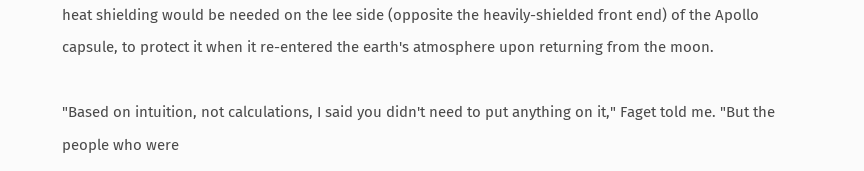heat shielding would be needed on the lee side (opposite the heavily-shielded front end) of the Apollo capsule, to protect it when it re-entered the earth's atmosphere upon returning from the moon.

"Based on intuition, not calculations, I said you didn't need to put anything on it," Faget told me. "But the people who were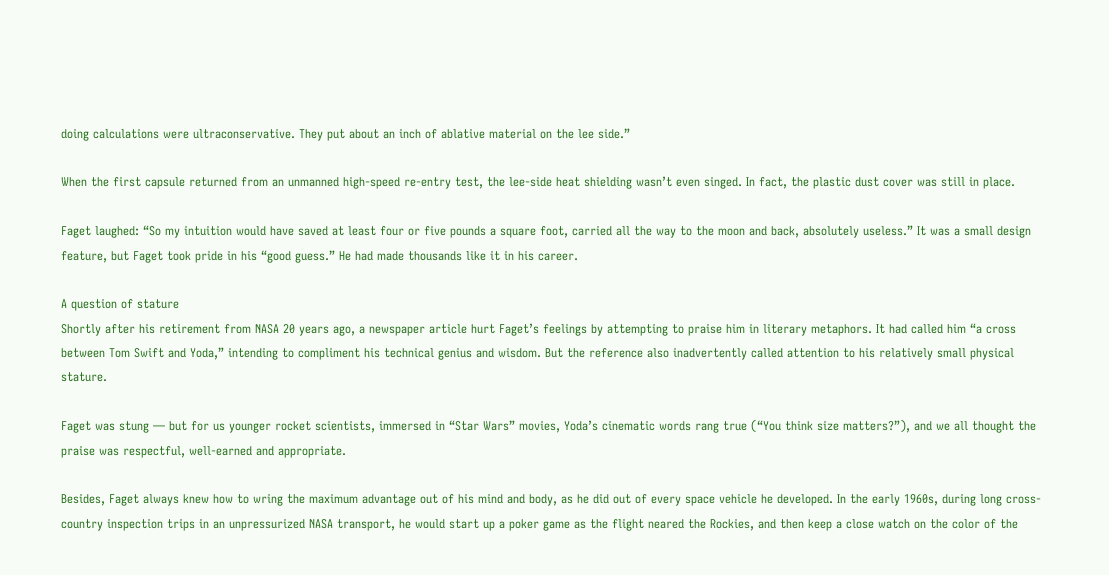doing calculations were ultraconservative. They put about an inch of ablative material on the lee side.”

When the first capsule returned from an unmanned high-speed re-entry test, the lee-side heat shielding wasn’t even singed. In fact, the plastic dust cover was still in place.

Faget laughed: “So my intuition would have saved at least four or five pounds a square foot, carried all the way to the moon and back, absolutely useless.” It was a small design feature, but Faget took pride in his “good guess.” He had made thousands like it in his career.

A question of stature
Shortly after his retirement from NASA 20 years ago, a newspaper article hurt Faget’s feelings by attempting to praise him in literary metaphors. It had called him “a cross between Tom Swift and Yoda,” intending to compliment his technical genius and wisdom. But the reference also inadvertently called attention to his relatively small physical stature.

Faget was stung — but for us younger rocket scientists, immersed in “Star Wars” movies, Yoda’s cinematic words rang true (“You think size matters?”), and we all thought the praise was respectful, well-earned and appropriate.

Besides, Faget always knew how to wring the maximum advantage out of his mind and body, as he did out of every space vehicle he developed. In the early 1960s, during long cross-country inspection trips in an unpressurized NASA transport, he would start up a poker game as the flight neared the Rockies, and then keep a close watch on the color of the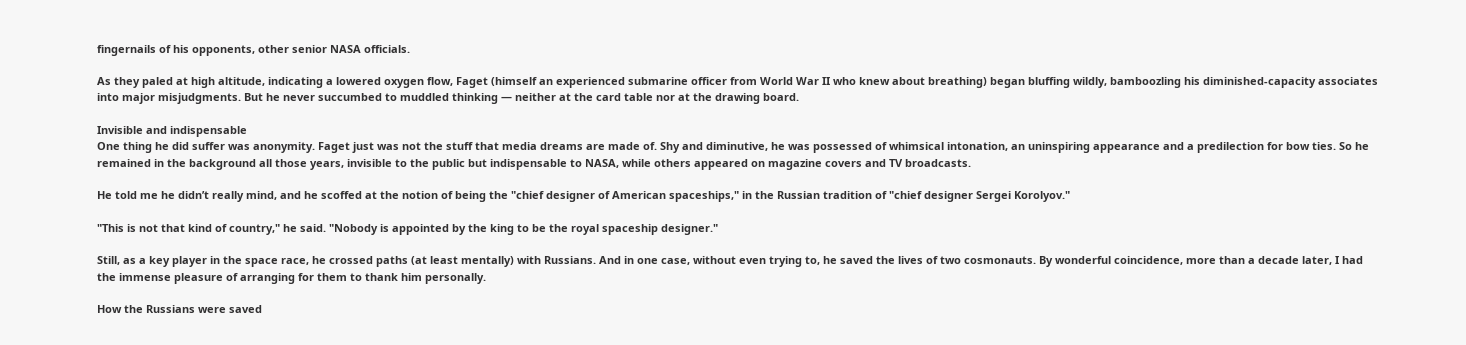fingernails of his opponents, other senior NASA officials.

As they paled at high altitude, indicating a lowered oxygen flow, Faget (himself an experienced submarine officer from World War II who knew about breathing) began bluffing wildly, bamboozling his diminished-capacity associates into major misjudgments. But he never succumbed to muddled thinking — neither at the card table nor at the drawing board.

Invisible and indispensable
One thing he did suffer was anonymity. Faget just was not the stuff that media dreams are made of. Shy and diminutive, he was possessed of whimsical intonation, an uninspiring appearance and a predilection for bow ties. So he remained in the background all those years, invisible to the public but indispensable to NASA, while others appeared on magazine covers and TV broadcasts.

He told me he didn’t really mind, and he scoffed at the notion of being the "chief designer of American spaceships," in the Russian tradition of "chief designer Sergei Korolyov."

"This is not that kind of country," he said. "Nobody is appointed by the king to be the royal spaceship designer."

Still, as a key player in the space race, he crossed paths (at least mentally) with Russians. And in one case, without even trying to, he saved the lives of two cosmonauts. By wonderful coincidence, more than a decade later, I had the immense pleasure of arranging for them to thank him personally.

How the Russians were saved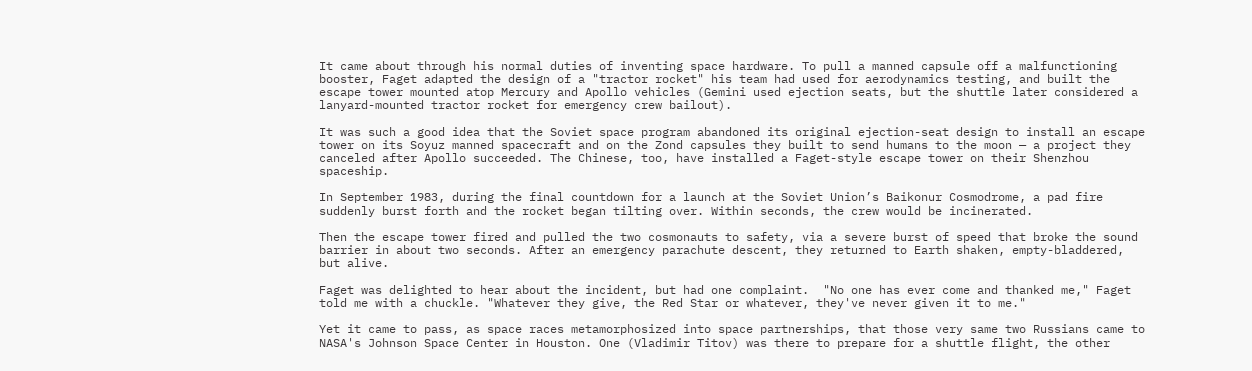It came about through his normal duties of inventing space hardware. To pull a manned capsule off a malfunctioning booster, Faget adapted the design of a "tractor rocket" his team had used for aerodynamics testing, and built the escape tower mounted atop Mercury and Apollo vehicles (Gemini used ejection seats, but the shuttle later considered a lanyard-mounted tractor rocket for emergency crew bailout).

It was such a good idea that the Soviet space program abandoned its original ejection-seat design to install an escape tower on its Soyuz manned spacecraft and on the Zond capsules they built to send humans to the moon — a project they canceled after Apollo succeeded. The Chinese, too, have installed a Faget-style escape tower on their Shenzhou spaceship.

In September 1983, during the final countdown for a launch at the Soviet Union’s Baikonur Cosmodrome, a pad fire suddenly burst forth and the rocket began tilting over. Within seconds, the crew would be incinerated.

Then the escape tower fired and pulled the two cosmonauts to safety, via a severe burst of speed that broke the sound barrier in about two seconds. After an emergency parachute descent, they returned to Earth shaken, empty-bladdered, but alive.

Faget was delighted to hear about the incident, but had one complaint.  "No one has ever come and thanked me," Faget told me with a chuckle. "Whatever they give, the Red Star or whatever, they've never given it to me."

Yet it came to pass, as space races metamorphosized into space partnerships, that those very same two Russians came to NASA's Johnson Space Center in Houston. One (Vladimir Titov) was there to prepare for a shuttle flight, the other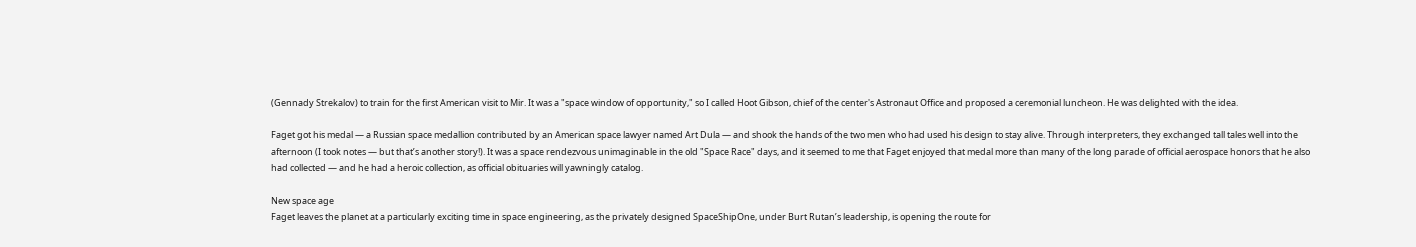(Gennady Strekalov) to train for the first American visit to Mir. It was a "space window of opportunity," so I called Hoot Gibson, chief of the center's Astronaut Office and proposed a ceremonial luncheon. He was delighted with the idea.

Faget got his medal — a Russian space medallion contributed by an American space lawyer named Art Dula — and shook the hands of the two men who had used his design to stay alive. Through interpreters, they exchanged tall tales well into the afternoon (I took notes — but that’s another story!). It was a space rendezvous unimaginable in the old "Space Race" days, and it seemed to me that Faget enjoyed that medal more than many of the long parade of official aerospace honors that he also had collected — and he had a heroic collection, as official obituaries will yawningly catalog.

New space age
Faget leaves the planet at a particularly exciting time in space engineering, as the privately designed SpaceShipOne, under Burt Rutan’s leadership, is opening the route for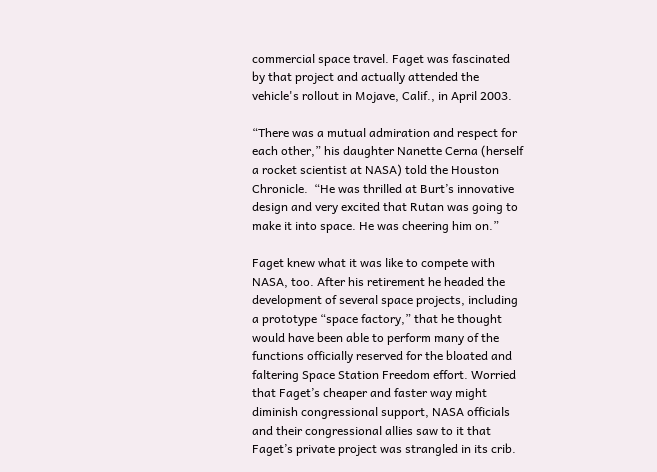commercial space travel. Faget was fascinated by that project and actually attended the vehicle's rollout in Mojave, Calif., in April 2003.

“There was a mutual admiration and respect for each other,” his daughter Nanette Cerna (herself a rocket scientist at NASA) told the Houston Chronicle.  “He was thrilled at Burt’s innovative design and very excited that Rutan was going to make it into space. He was cheering him on.”

Faget knew what it was like to compete with NASA, too. After his retirement he headed the development of several space projects, including a prototype “space factory,” that he thought would have been able to perform many of the functions officially reserved for the bloated and faltering Space Station Freedom effort. Worried that Faget’s cheaper and faster way might diminish congressional support, NASA officials and their congressional allies saw to it that Faget’s private project was strangled in its crib.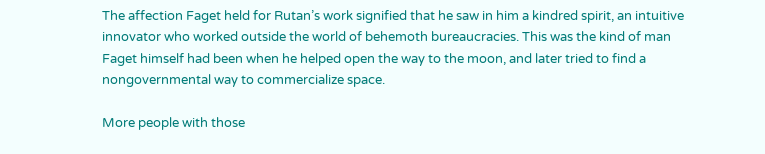The affection Faget held for Rutan’s work signified that he saw in him a kindred spirit, an intuitive innovator who worked outside the world of behemoth bureaucracies. This was the kind of man Faget himself had been when he helped open the way to the moon, and later tried to find a nongovernmental way to commercialize space.

More people with those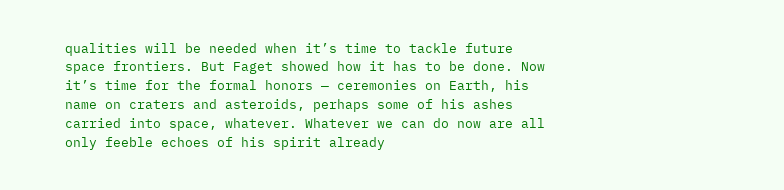qualities will be needed when it’s time to tackle future space frontiers. But Faget showed how it has to be done. Now it’s time for the formal honors — ceremonies on Earth, his name on craters and asteroids, perhaps some of his ashes carried into space, whatever. Whatever we can do now are all only feeble echoes of his spirit already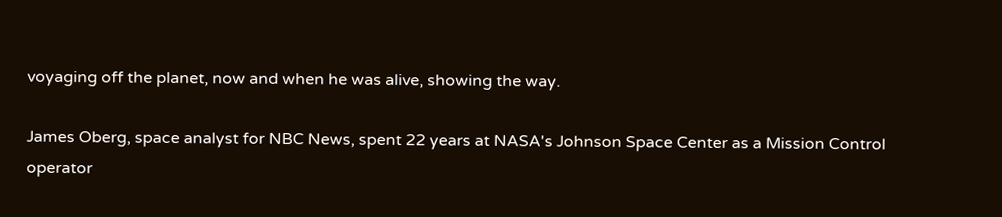voyaging off the planet, now and when he was alive, showing the way.

James Oberg, space analyst for NBC News, spent 22 years at NASA's Johnson Space Center as a Mission Control operator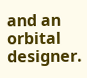and an orbital designer.